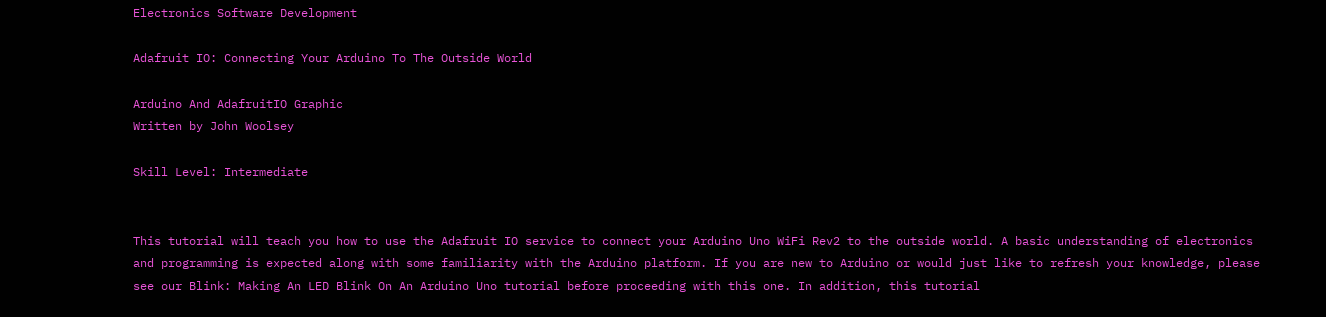Electronics Software Development

Adafruit IO: Connecting Your Arduino To The Outside World

Arduino And AdafruitIO Graphic
Written by John Woolsey

Skill Level: Intermediate


This tutorial will teach you how to use the Adafruit IO service to connect your Arduino Uno WiFi Rev2 to the outside world. A basic understanding of electronics and programming is expected along with some familiarity with the Arduino platform. If you are new to Arduino or would just like to refresh your knowledge, please see our Blink: Making An LED Blink On An Arduino Uno tutorial before proceeding with this one. In addition, this tutorial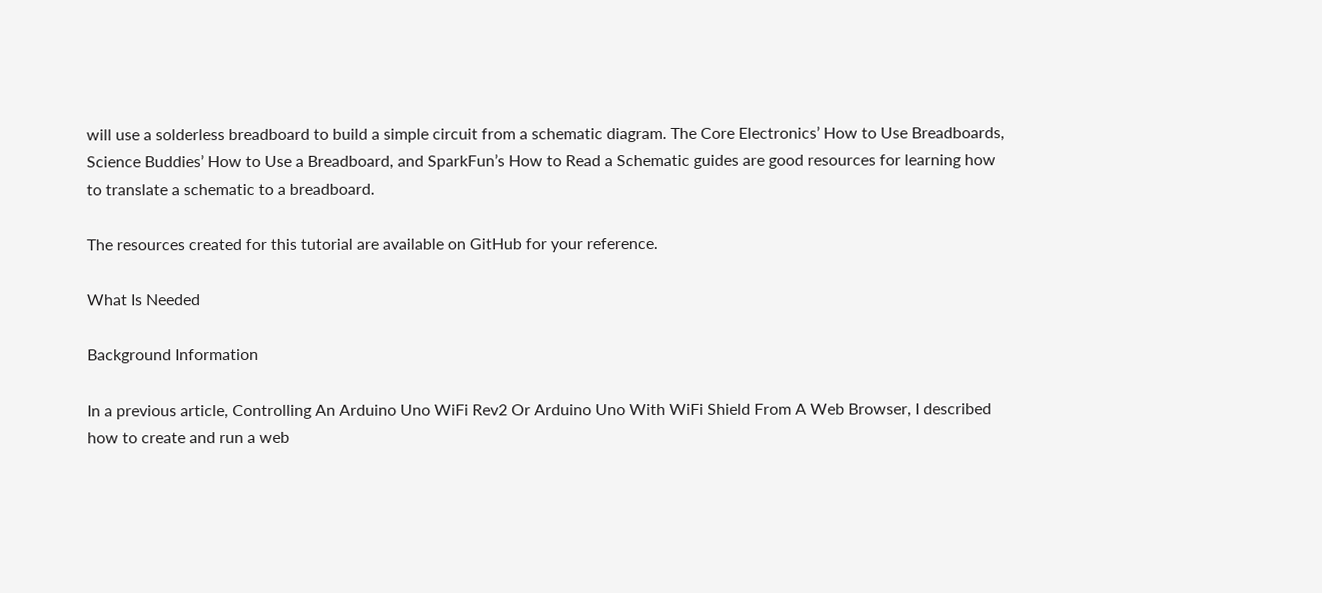will use a solderless breadboard to build a simple circuit from a schematic diagram. The Core Electronics’ How to Use Breadboards, Science Buddies’ How to Use a Breadboard, and SparkFun’s How to Read a Schematic guides are good resources for learning how to translate a schematic to a breadboard.

The resources created for this tutorial are available on GitHub for your reference.

What Is Needed

Background Information

In a previous article, Controlling An Arduino Uno WiFi Rev2 Or Arduino Uno With WiFi Shield From A Web Browser, I described how to create and run a web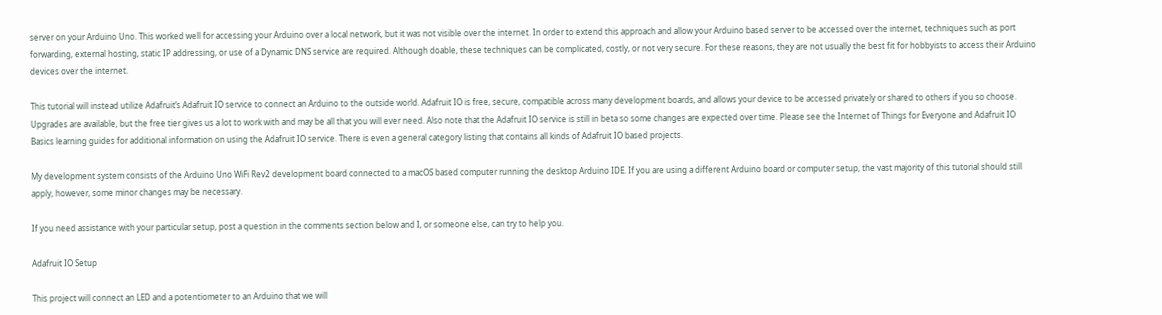server on your Arduino Uno. This worked well for accessing your Arduino over a local network, but it was not visible over the internet. In order to extend this approach and allow your Arduino based server to be accessed over the internet, techniques such as port forwarding, external hosting, static IP addressing, or use of a Dynamic DNS service are required. Although doable, these techniques can be complicated, costly, or not very secure. For these reasons, they are not usually the best fit for hobbyists to access their Arduino devices over the internet.

This tutorial will instead utilize Adafruit’s Adafruit IO service to connect an Arduino to the outside world. Adafruit IO is free, secure, compatible across many development boards, and allows your device to be accessed privately or shared to others if you so choose. Upgrades are available, but the free tier gives us a lot to work with and may be all that you will ever need. Also note that the Adafruit IO service is still in beta so some changes are expected over time. Please see the Internet of Things for Everyone and Adafruit IO Basics learning guides for additional information on using the Adafruit IO service. There is even a general category listing that contains all kinds of Adafruit IO based projects.

My development system consists of the Arduino Uno WiFi Rev2 development board connected to a macOS based computer running the desktop Arduino IDE. If you are using a different Arduino board or computer setup, the vast majority of this tutorial should still apply, however, some minor changes may be necessary.

If you need assistance with your particular setup, post a question in the comments section below and I, or someone else, can try to help you.

Adafruit IO Setup

This project will connect an LED and a potentiometer to an Arduino that we will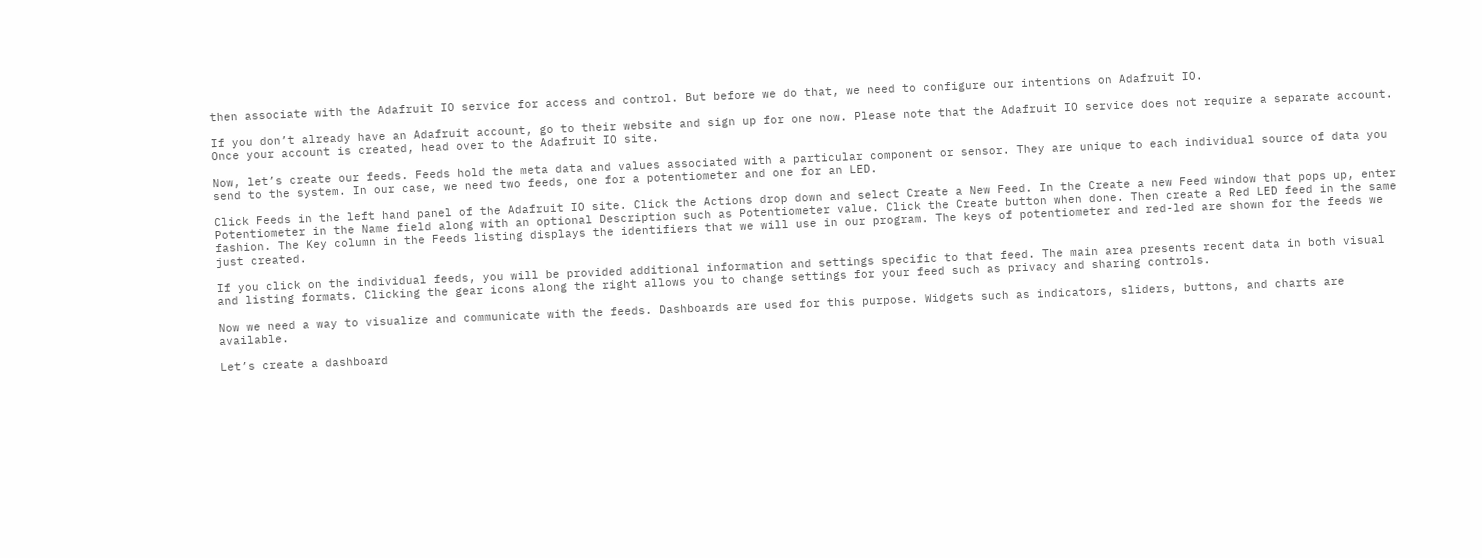then associate with the Adafruit IO service for access and control. But before we do that, we need to configure our intentions on Adafruit IO.

If you don’t already have an Adafruit account, go to their website and sign up for one now. Please note that the Adafruit IO service does not require a separate account. Once your account is created, head over to the Adafruit IO site.

Now, let’s create our feeds. Feeds hold the meta data and values associated with a particular component or sensor. They are unique to each individual source of data you send to the system. In our case, we need two feeds, one for a potentiometer and one for an LED.

Click Feeds in the left hand panel of the Adafruit IO site. Click the Actions drop down and select Create a New Feed. In the Create a new Feed window that pops up, enter Potentiometer in the Name field along with an optional Description such as Potentiometer value. Click the Create button when done. Then create a Red LED feed in the same fashion. The Key column in the Feeds listing displays the identifiers that we will use in our program. The keys of potentiometer and red-led are shown for the feeds we just created.

If you click on the individual feeds, you will be provided additional information and settings specific to that feed. The main area presents recent data in both visual and listing formats. Clicking the gear icons along the right allows you to change settings for your feed such as privacy and sharing controls.

Now we need a way to visualize and communicate with the feeds. Dashboards are used for this purpose. Widgets such as indicators, sliders, buttons, and charts are available.

Let’s create a dashboard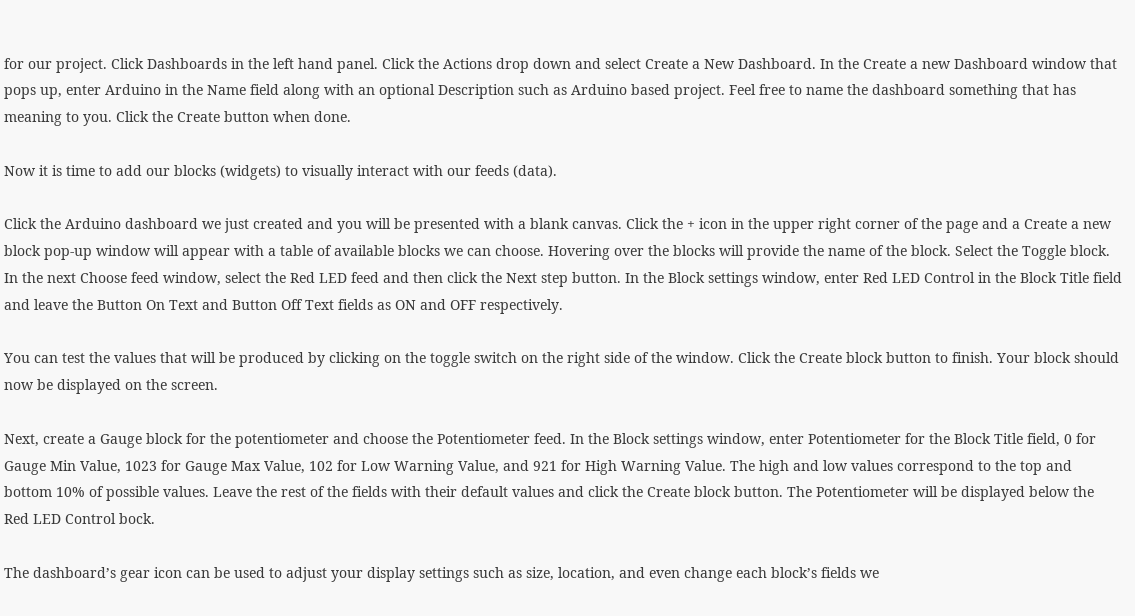for our project. Click Dashboards in the left hand panel. Click the Actions drop down and select Create a New Dashboard. In the Create a new Dashboard window that pops up, enter Arduino in the Name field along with an optional Description such as Arduino based project. Feel free to name the dashboard something that has meaning to you. Click the Create button when done.

Now it is time to add our blocks (widgets) to visually interact with our feeds (data).

Click the Arduino dashboard we just created and you will be presented with a blank canvas. Click the + icon in the upper right corner of the page and a Create a new block pop-up window will appear with a table of available blocks we can choose. Hovering over the blocks will provide the name of the block. Select the Toggle block. In the next Choose feed window, select the Red LED feed and then click the Next step button. In the Block settings window, enter Red LED Control in the Block Title field and leave the Button On Text and Button Off Text fields as ON and OFF respectively.

You can test the values that will be produced by clicking on the toggle switch on the right side of the window. Click the Create block button to finish. Your block should now be displayed on the screen.

Next, create a Gauge block for the potentiometer and choose the Potentiometer feed. In the Block settings window, enter Potentiometer for the Block Title field, 0 for Gauge Min Value, 1023 for Gauge Max Value, 102 for Low Warning Value, and 921 for High Warning Value. The high and low values correspond to the top and bottom 10% of possible values. Leave the rest of the fields with their default values and click the Create block button. The Potentiometer will be displayed below the Red LED Control bock.

The dashboard’s gear icon can be used to adjust your display settings such as size, location, and even change each block’s fields we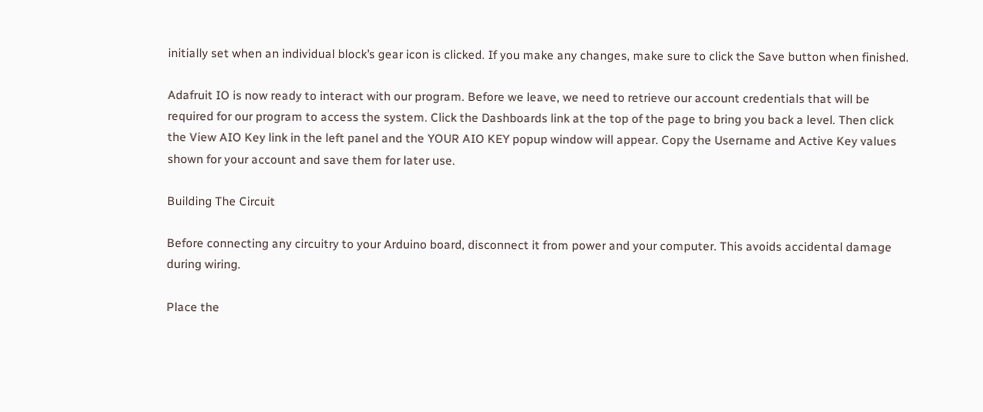initially set when an individual block’s gear icon is clicked. If you make any changes, make sure to click the Save button when finished.

Adafruit IO is now ready to interact with our program. Before we leave, we need to retrieve our account credentials that will be required for our program to access the system. Click the Dashboards link at the top of the page to bring you back a level. Then click the View AIO Key link in the left panel and the YOUR AIO KEY popup window will appear. Copy the Username and Active Key values shown for your account and save them for later use.

Building The Circuit

Before connecting any circuitry to your Arduino board, disconnect it from power and your computer. This avoids accidental damage during wiring.

Place the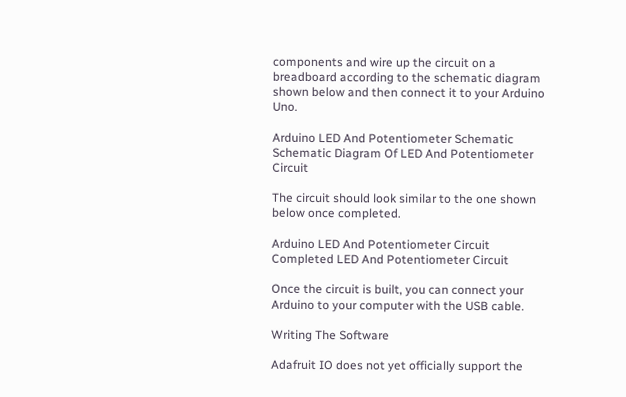components and wire up the circuit on a breadboard according to the schematic diagram shown below and then connect it to your Arduino Uno.

Arduino LED And Potentiometer Schematic
Schematic Diagram Of LED And Potentiometer Circuit

The circuit should look similar to the one shown below once completed.

Arduino LED And Potentiometer Circuit
Completed LED And Potentiometer Circuit

Once the circuit is built, you can connect your Arduino to your computer with the USB cable.

Writing The Software

Adafruit IO does not yet officially support the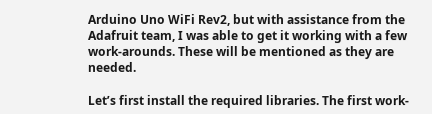Arduino Uno WiFi Rev2, but with assistance from the Adafruit team, I was able to get it working with a few work-arounds. These will be mentioned as they are needed.

Let’s first install the required libraries. The first work-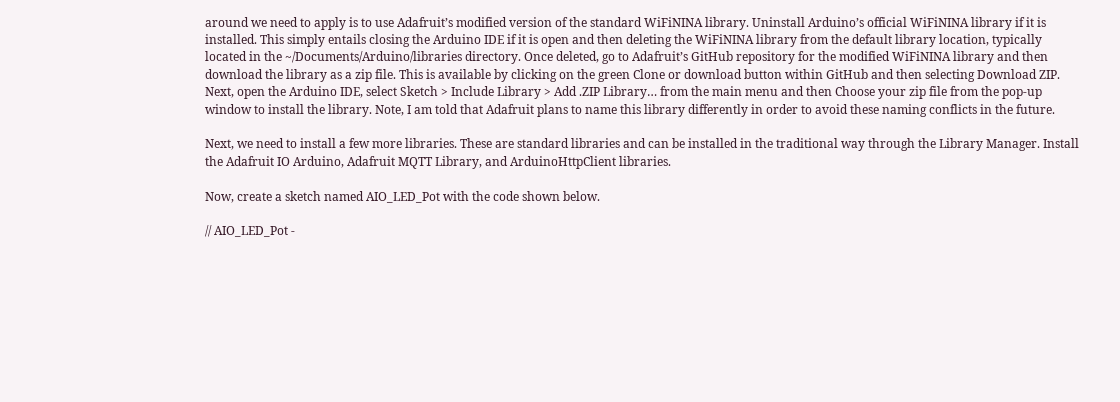around we need to apply is to use Adafruit’s modified version of the standard WiFiNINA library. Uninstall Arduino’s official WiFiNINA library if it is installed. This simply entails closing the Arduino IDE if it is open and then deleting the WiFiNINA library from the default library location, typically located in the ~/Documents/Arduino/libraries directory. Once deleted, go to Adafruit’s GitHub repository for the modified WiFiNINA library and then download the library as a zip file. This is available by clicking on the green Clone or download button within GitHub and then selecting Download ZIP. Next, open the Arduino IDE, select Sketch > Include Library > Add .ZIP Library… from the main menu and then Choose your zip file from the pop-up window to install the library. Note, I am told that Adafruit plans to name this library differently in order to avoid these naming conflicts in the future.

Next, we need to install a few more libraries. These are standard libraries and can be installed in the traditional way through the Library Manager. Install the Adafruit IO Arduino, Adafruit MQTT Library, and ArduinoHttpClient libraries.

Now, create a sketch named AIO_LED_Pot with the code shown below.

// AIO_LED_Pot -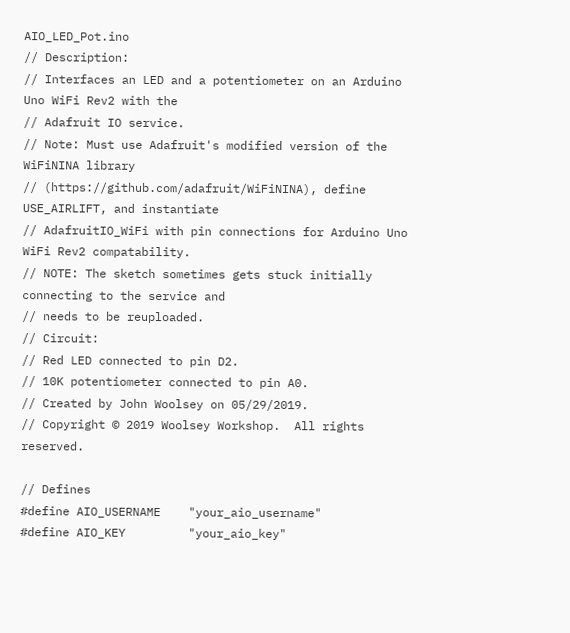AIO_LED_Pot.ino
// Description:
// Interfaces an LED and a potentiometer on an Arduino Uno WiFi Rev2 with the
// Adafruit IO service.
// Note: Must use Adafruit's modified version of the WiFiNINA library
// (https://github.com/adafruit/WiFiNINA), define USE_AIRLIFT, and instantiate
// AdafruitIO_WiFi with pin connections for Arduino Uno WiFi Rev2 compatability.
// NOTE: The sketch sometimes gets stuck initially connecting to the service and
// needs to be reuploaded.
// Circuit:
// Red LED connected to pin D2.
// 10K potentiometer connected to pin A0.
// Created by John Woolsey on 05/29/2019.
// Copyright © 2019 Woolsey Workshop.  All rights reserved.

// Defines
#define AIO_USERNAME    "your_aio_username"
#define AIO_KEY         "your_aio_key"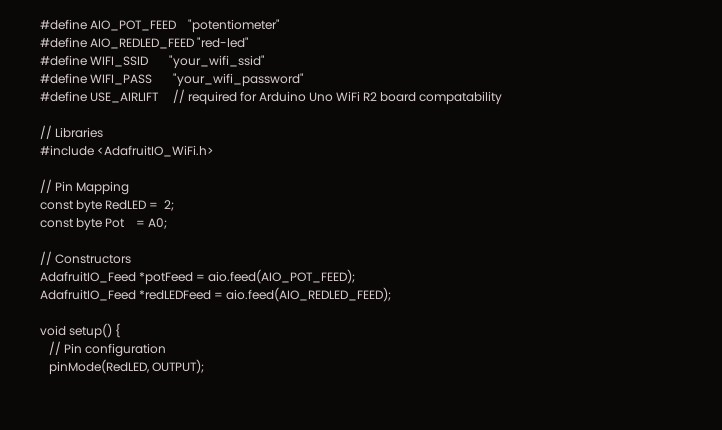#define AIO_POT_FEED    "potentiometer"
#define AIO_REDLED_FEED "red-led"
#define WIFI_SSID       "your_wifi_ssid"
#define WIFI_PASS       "your_wifi_password"
#define USE_AIRLIFT     // required for Arduino Uno WiFi R2 board compatability

// Libraries
#include <AdafruitIO_WiFi.h>

// Pin Mapping
const byte RedLED =  2;
const byte Pot    = A0;

// Constructors
AdafruitIO_Feed *potFeed = aio.feed(AIO_POT_FEED);
AdafruitIO_Feed *redLEDFeed = aio.feed(AIO_REDLED_FEED);

void setup() {
   // Pin configuration
   pinMode(RedLED, OUTPUT);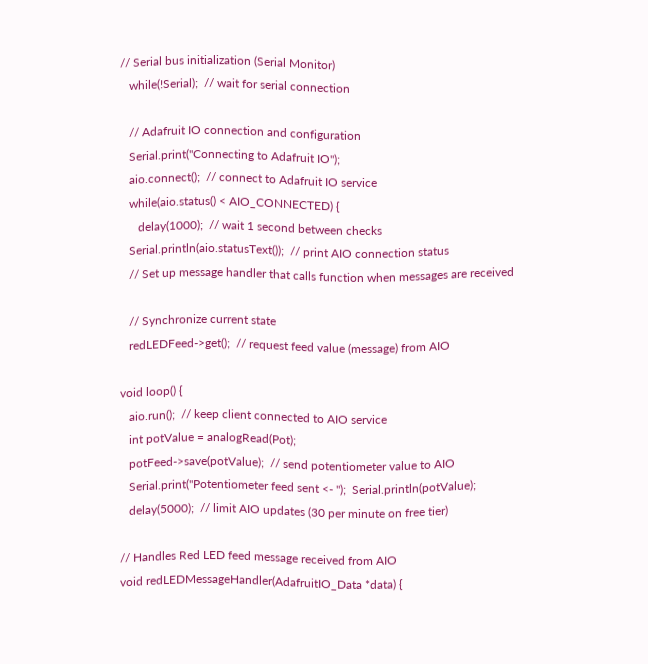// Serial bus initialization (Serial Monitor)
   while(!Serial);  // wait for serial connection

   // Adafruit IO connection and configuration
   Serial.print("Connecting to Adafruit IO");
   aio.connect();  // connect to Adafruit IO service
   while(aio.status() < AIO_CONNECTED) {
      delay(1000);  // wait 1 second between checks
   Serial.println(aio.statusText());  // print AIO connection status
   // Set up message handler that calls function when messages are received

   // Synchronize current state
   redLEDFeed->get();  // request feed value (message) from AIO

void loop() {
   aio.run();  // keep client connected to AIO service
   int potValue = analogRead(Pot);
   potFeed->save(potValue);  // send potentiometer value to AIO
   Serial.print("Potentiometer feed sent <- ");  Serial.println(potValue);
   delay(5000);  // limit AIO updates (30 per minute on free tier)

// Handles Red LED feed message received from AIO
void redLEDMessageHandler(AdafruitIO_Data *data) {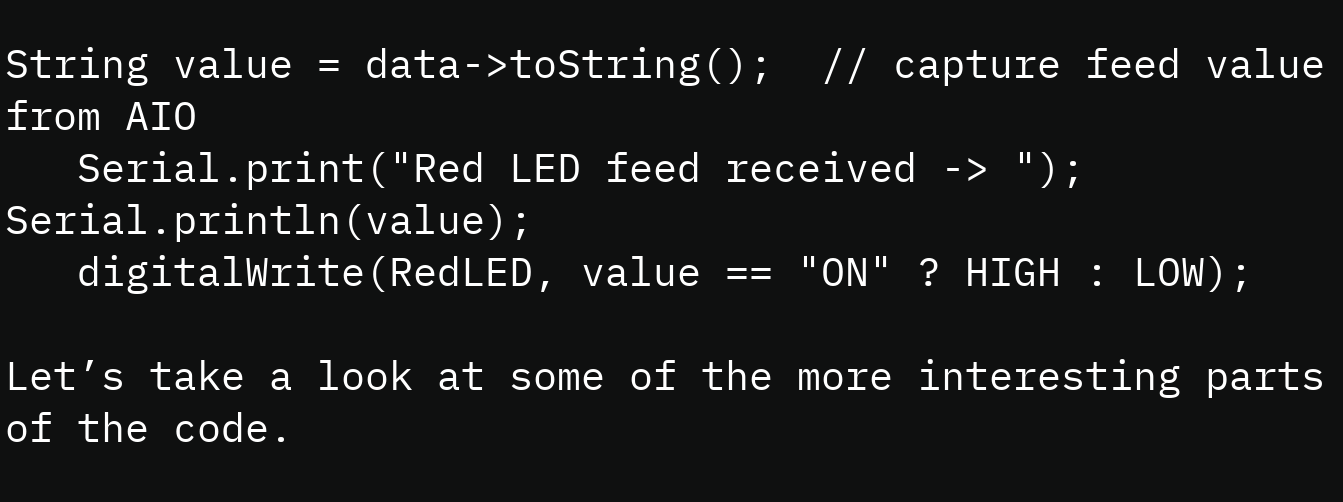String value = data->toString();  // capture feed value from AIO
   Serial.print("Red LED feed received -> ");  Serial.println(value);
   digitalWrite(RedLED, value == "ON" ? HIGH : LOW);

Let’s take a look at some of the more interesting parts of the code.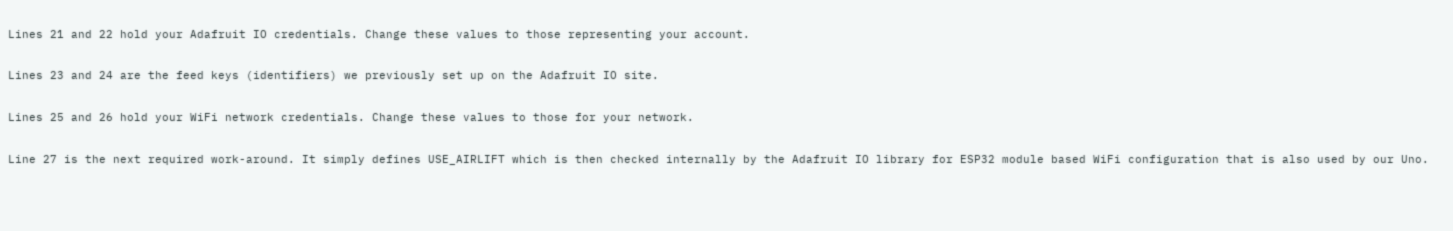Lines 21 and 22 hold your Adafruit IO credentials. Change these values to those representing your account.

Lines 23 and 24 are the feed keys (identifiers) we previously set up on the Adafruit IO site.

Lines 25 and 26 hold your WiFi network credentials. Change these values to those for your network.

Line 27 is the next required work-around. It simply defines USE_AIRLIFT which is then checked internally by the Adafruit IO library for ESP32 module based WiFi configuration that is also used by our Uno.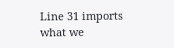Line 31 imports what we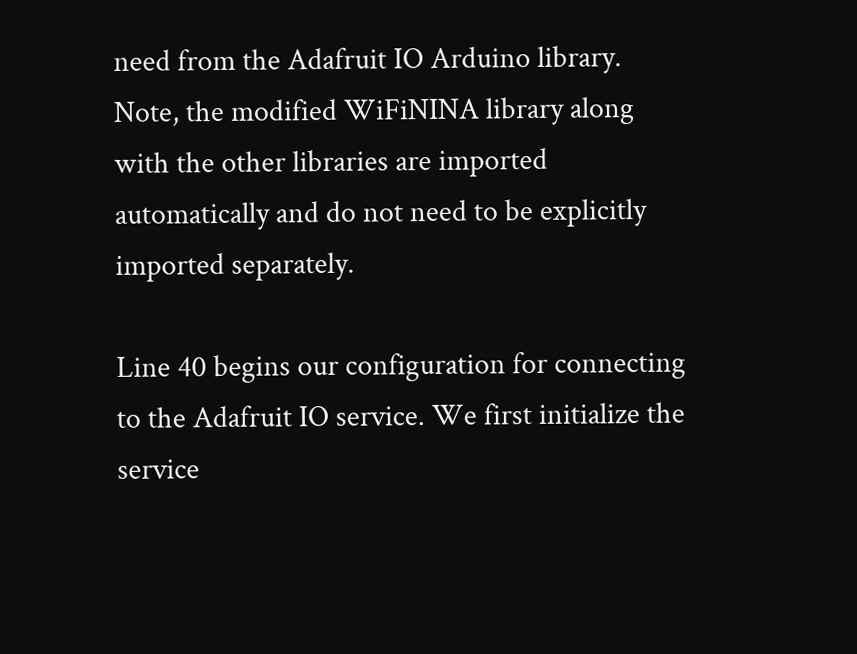need from the Adafruit IO Arduino library. Note, the modified WiFiNINA library along with the other libraries are imported automatically and do not need to be explicitly imported separately.

Line 40 begins our configuration for connecting to the Adafruit IO service. We first initialize the service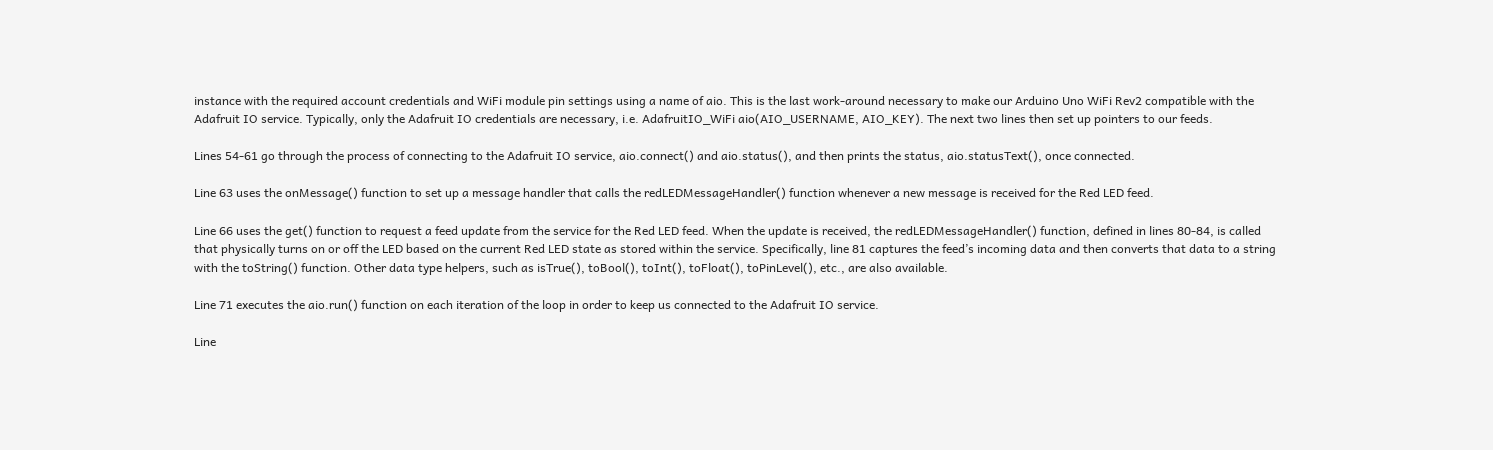instance with the required account credentials and WiFi module pin settings using a name of aio. This is the last work-around necessary to make our Arduino Uno WiFi Rev2 compatible with the Adafruit IO service. Typically, only the Adafruit IO credentials are necessary, i.e. AdafruitIO_WiFi aio(AIO_USERNAME, AIO_KEY). The next two lines then set up pointers to our feeds.

Lines 54-61 go through the process of connecting to the Adafruit IO service, aio.connect() and aio.status(), and then prints the status, aio.statusText(), once connected.

Line 63 uses the onMessage() function to set up a message handler that calls the redLEDMessageHandler() function whenever a new message is received for the Red LED feed.

Line 66 uses the get() function to request a feed update from the service for the Red LED feed. When the update is received, the redLEDMessageHandler() function, defined in lines 80-84, is called that physically turns on or off the LED based on the current Red LED state as stored within the service. Specifically, line 81 captures the feed’s incoming data and then converts that data to a string with the toString() function. Other data type helpers, such as isTrue(), toBool(), toInt(), toFloat(), toPinLevel(), etc., are also available.

Line 71 executes the aio.run() function on each iteration of the loop in order to keep us connected to the Adafruit IO service.

Line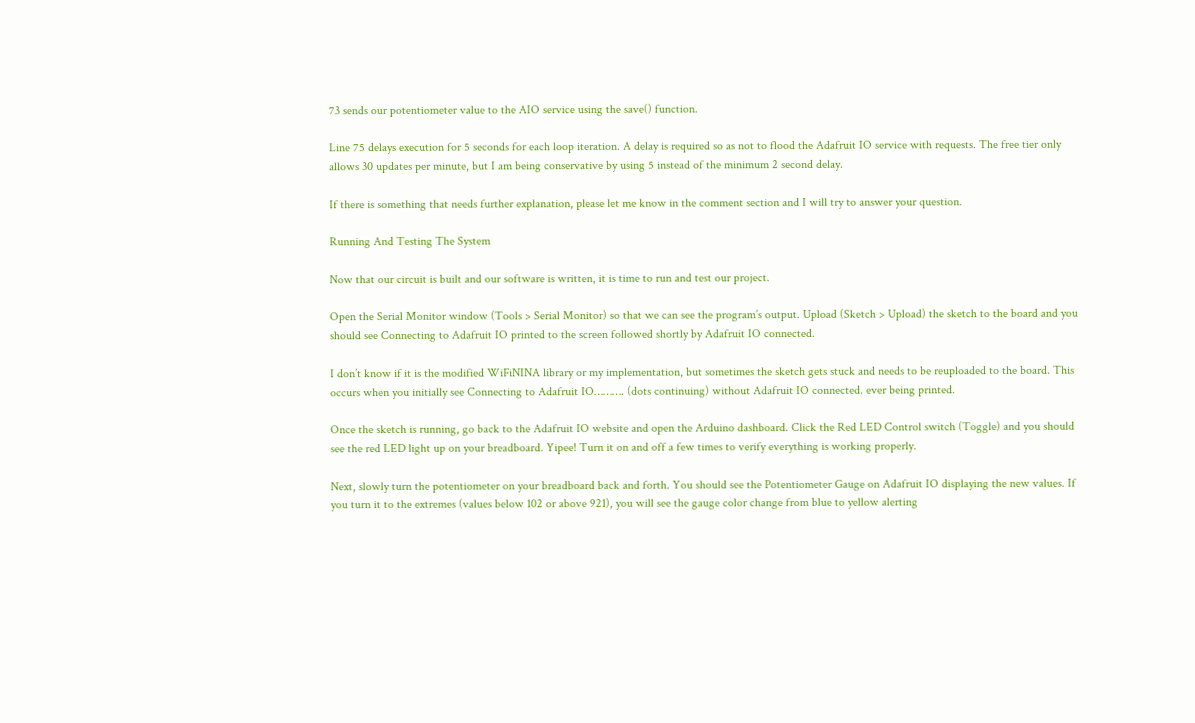73 sends our potentiometer value to the AIO service using the save() function.

Line 75 delays execution for 5 seconds for each loop iteration. A delay is required so as not to flood the Adafruit IO service with requests. The free tier only allows 30 updates per minute, but I am being conservative by using 5 instead of the minimum 2 second delay.

If there is something that needs further explanation, please let me know in the comment section and I will try to answer your question.

Running And Testing The System

Now that our circuit is built and our software is written, it is time to run and test our project.

Open the Serial Monitor window (Tools > Serial Monitor) so that we can see the program’s output. Upload (Sketch > Upload) the sketch to the board and you should see Connecting to Adafruit IO printed to the screen followed shortly by Adafruit IO connected.

I don’t know if it is the modified WiFiNINA library or my implementation, but sometimes the sketch gets stuck and needs to be reuploaded to the board. This occurs when you initially see Connecting to Adafruit IO………. (dots continuing) without Adafruit IO connected. ever being printed.

Once the sketch is running, go back to the Adafruit IO website and open the Arduino dashboard. Click the Red LED Control switch (Toggle) and you should see the red LED light up on your breadboard. Yipee! Turn it on and off a few times to verify everything is working properly.

Next, slowly turn the potentiometer on your breadboard back and forth. You should see the Potentiometer Gauge on Adafruit IO displaying the new values. If you turn it to the extremes (values below 102 or above 921), you will see the gauge color change from blue to yellow alerting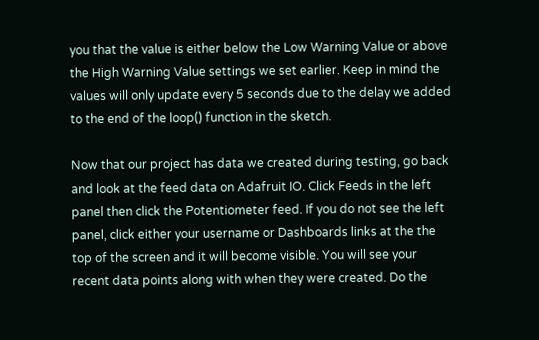you that the value is either below the Low Warning Value or above the High Warning Value settings we set earlier. Keep in mind the values will only update every 5 seconds due to the delay we added to the end of the loop() function in the sketch.

Now that our project has data we created during testing, go back and look at the feed data on Adafruit IO. Click Feeds in the left panel then click the Potentiometer feed. If you do not see the left panel, click either your username or Dashboards links at the the top of the screen and it will become visible. You will see your recent data points along with when they were created. Do the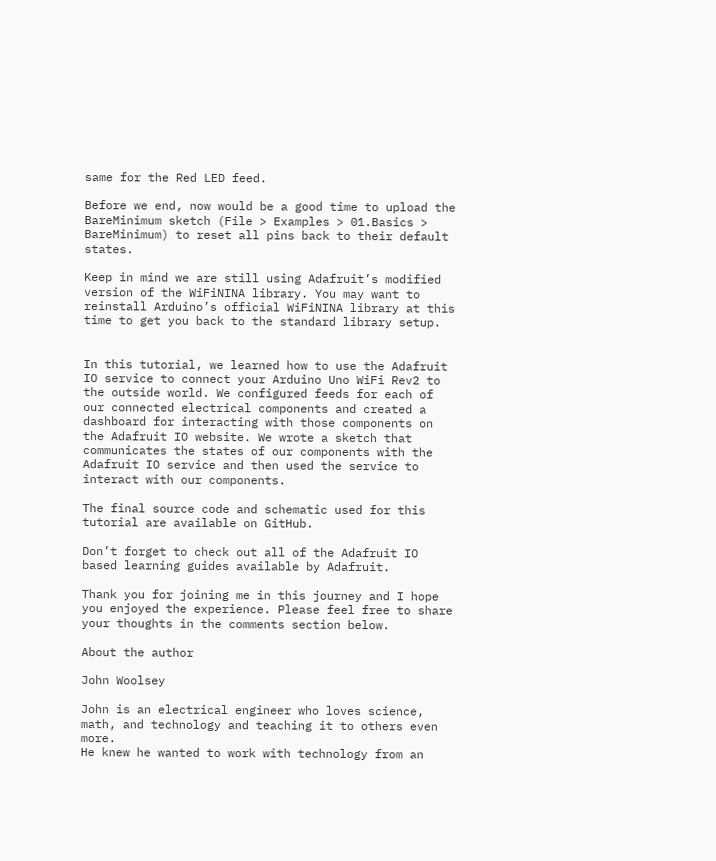same for the Red LED feed.

Before we end, now would be a good time to upload the BareMinimum sketch (File > Examples > 01.Basics > BareMinimum) to reset all pins back to their default states.

Keep in mind we are still using Adafruit’s modified version of the WiFiNINA library. You may want to reinstall Arduino’s official WiFiNINA library at this time to get you back to the standard library setup.


In this tutorial, we learned how to use the Adafruit IO service to connect your Arduino Uno WiFi Rev2 to the outside world. We configured feeds for each of our connected electrical components and created a dashboard for interacting with those components on the Adafruit IO website. We wrote a sketch that communicates the states of our components with the Adafruit IO service and then used the service to interact with our components.

The final source code and schematic used for this tutorial are available on GitHub.

Don’t forget to check out all of the Adafruit IO based learning guides available by Adafruit.

Thank you for joining me in this journey and I hope you enjoyed the experience. Please feel free to share your thoughts in the comments section below.

About the author

John Woolsey

John is an electrical engineer who loves science, math, and technology and teaching it to others even more.
He knew he wanted to work with technology from an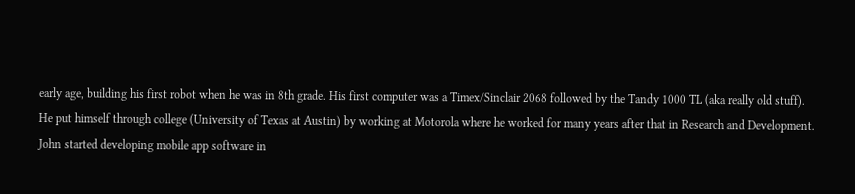early age, building his first robot when he was in 8th grade. His first computer was a Timex/Sinclair 2068 followed by the Tandy 1000 TL (aka really old stuff).
He put himself through college (University of Texas at Austin) by working at Motorola where he worked for many years after that in Research and Development.
John started developing mobile app software in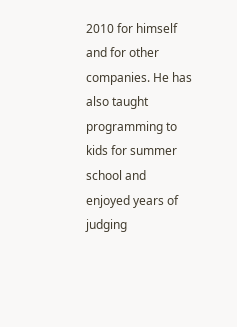2010 for himself and for other companies. He has also taught programming to kids for summer school and enjoyed years of judging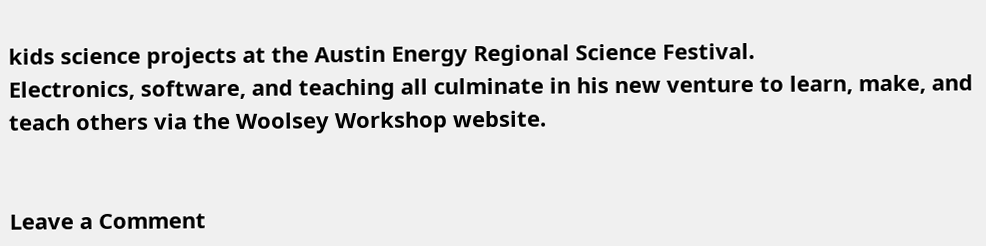kids science projects at the Austin Energy Regional Science Festival.
Electronics, software, and teaching all culminate in his new venture to learn, make, and teach others via the Woolsey Workshop website.


Leave a Comment